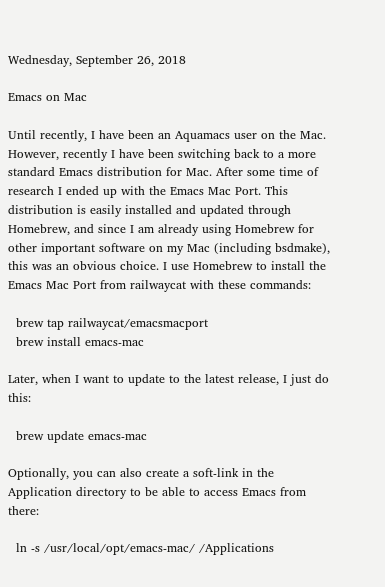Wednesday, September 26, 2018

Emacs on Mac

Until recently, I have been an Aquamacs user on the Mac. However, recently I have been switching back to a more standard Emacs distribution for Mac. After some time of research I ended up with the Emacs Mac Port. This distribution is easily installed and updated through Homebrew, and since I am already using Homebrew for other important software on my Mac (including bsdmake), this was an obvious choice. I use Homebrew to install the Emacs Mac Port from railwaycat with these commands:

  brew tap railwaycat/emacsmacport
  brew install emacs-mac

Later, when I want to update to the latest release, I just do this:

  brew update emacs-mac

Optionally, you can also create a soft-link in the Application directory to be able to access Emacs from there:

  ln -s /usr/local/opt/emacs-mac/ /Applications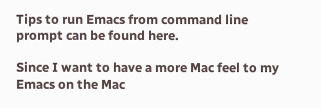Tips to run Emacs from command line prompt can be found here.

Since I want to have a more Mac feel to my Emacs on the Mac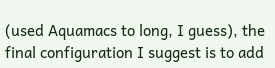(used Aquamacs to long, I guess), the final configuration I suggest is to add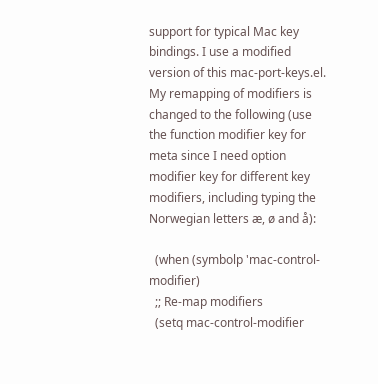support for typical Mac key bindings. I use a modified version of this mac-port-keys.el. My remapping of modifiers is changed to the following (use the function modifier key for meta since I need option modifier key for different key modifiers, including typing the Norwegian letters æ, ø and å):

  (when (symbolp 'mac-control-modifier)
  ;; Re-map modifiers
  (setq mac-control-modifier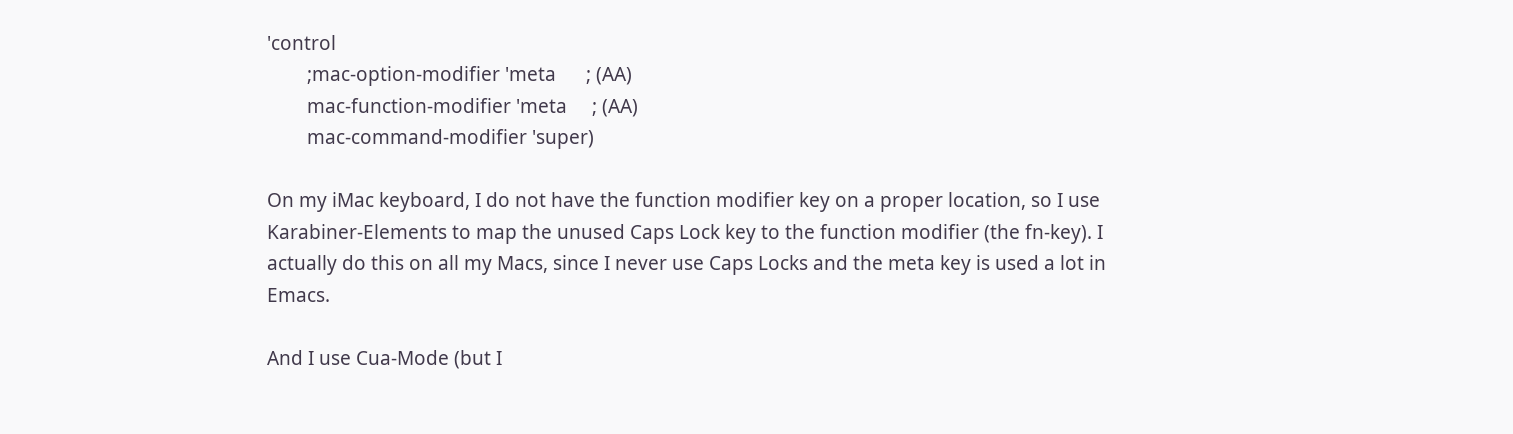'control
        ;mac-option-modifier 'meta      ; (AA)
        mac-function-modifier 'meta     ; (AA)
        mac-command-modifier 'super)

On my iMac keyboard, I do not have the function modifier key on a proper location, so I use Karabiner-Elements to map the unused Caps Lock key to the function modifier (the fn-key). I actually do this on all my Macs, since I never use Caps Locks and the meta key is used a lot in Emacs.

And I use Cua-Mode (but I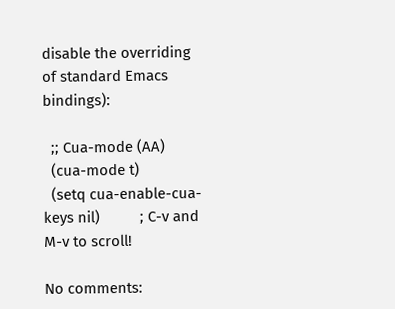disable the overriding of standard Emacs bindings):

  ;; Cua-mode (AA)
  (cua-mode t)
  (setq cua-enable-cua-keys nil)          ; C-v and M-v to scroll!

No comments: